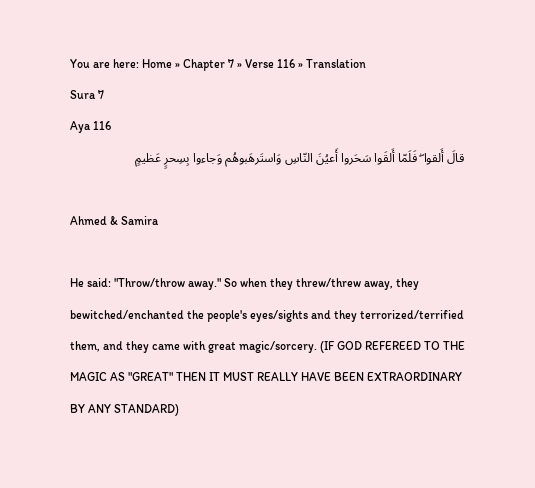You are here: Home » Chapter 7 » Verse 116 » Translation
Sura 7
Aya 116
قالَ أَلقوا ۖ فَلَمّا أَلقَوا سَحَروا أَعيُنَ النّاسِ وَاستَرهَبوهُم وَجاءوا بِسِحرٍ عَظيمٍ

Ahmed & Samira

He said: "Throw/throw away." So when they threw/threw away, they bewitched/enchanted the people's eyes/sights and they terrorized/terrified them, and they came with great magic/sorcery. (IF GOD REFEREED TO THE MAGIC AS "GREAT" THEN IT MUST REALLY HAVE BEEN EXTRAORDINARY BY ANY STANDARD)